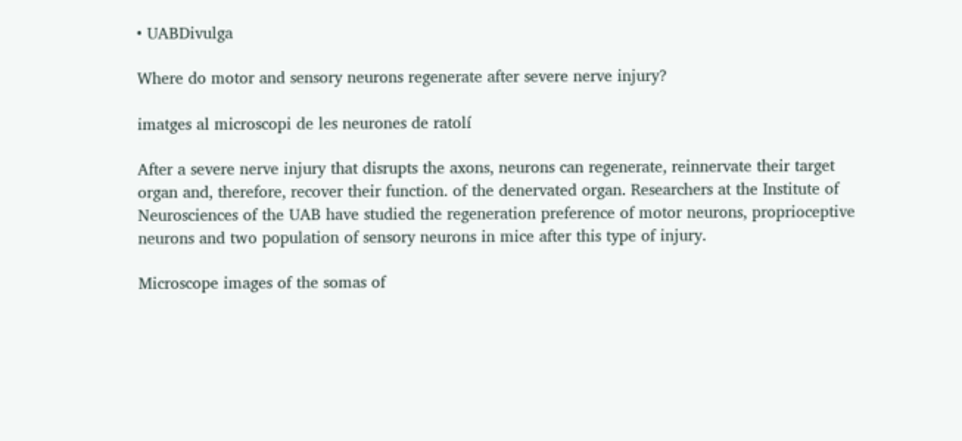• UABDivulga

Where do motor and sensory neurons regenerate after severe nerve injury?

imatges al microscopi de les neurones de ratolí

After a severe nerve injury that disrupts the axons, neurons can regenerate, reinnervate their target organ and, therefore, recover their function. of the denervated organ. Researchers at the Institute of Neurosciences of the UAB have studied the regeneration preference of motor neurons, proprioceptive neurons and two population of sensory neurons in mice after this type of injury.

Microscope images of the somas of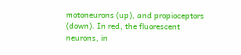motoneurons (up), and propioceptors (down). In red, the fluorescent neurons, in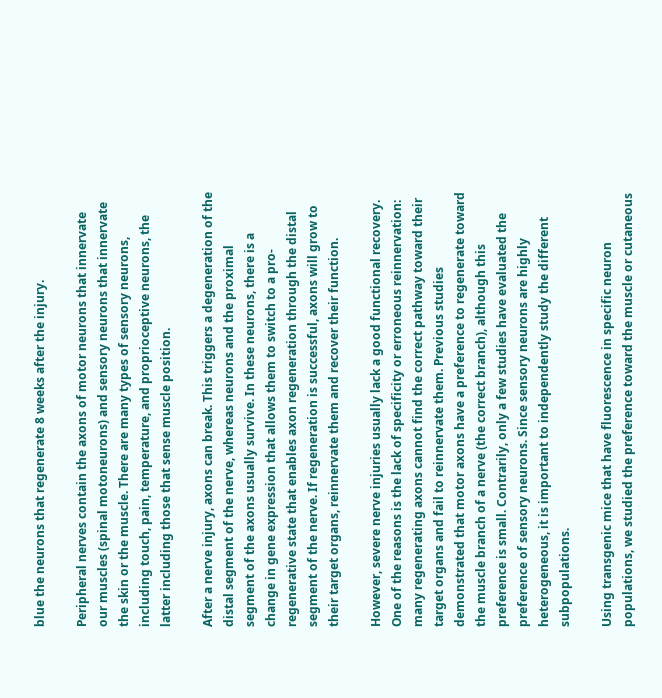blue the neurons that regenerate 8 weeks after the injury.

Peripheral nerves contain the axons of motor neurons that innervate our muscles (spinal motoneurons) and sensory neurons that innervate the skin or the muscle. There are many types of sensory neurons, including touch, pain, temperature, and proprioceptive neurons, the latter including those that sense muscle position.

After a nerve injury, axons can break. This triggers a degeneration of the distal segment of the nerve, whereas neurons and the proximal segment of the axons usually survive. In these neurons, there is a change in gene expression that allows them to switch to a pro-regenerative state that enables axon regeneration through the distal segment of the nerve. If regeneration is successful, axons will grow to their target organs, reinnervate them and recover their function.

However, severe nerve injuries usually lack a good functional recovery. One of the reasons is the lack of specificity or erroneous reinnervation: many regenerating axons cannot find the correct pathway toward their target organs and fail to reinnervate them. Previous studies demonstrated that motor axons have a preference to regenerate toward the muscle branch of a nerve (the correct branch), although this preference is small. Contrarily, only a few studies have evaluated the preference of sensory neurons. Since sensory neurons are highly heterogeneous, it is important to independently study the different subpopulations.

Using transgenic mice that have fluorescence in specific neuron populations, we studied the preference toward the muscle or cutaneous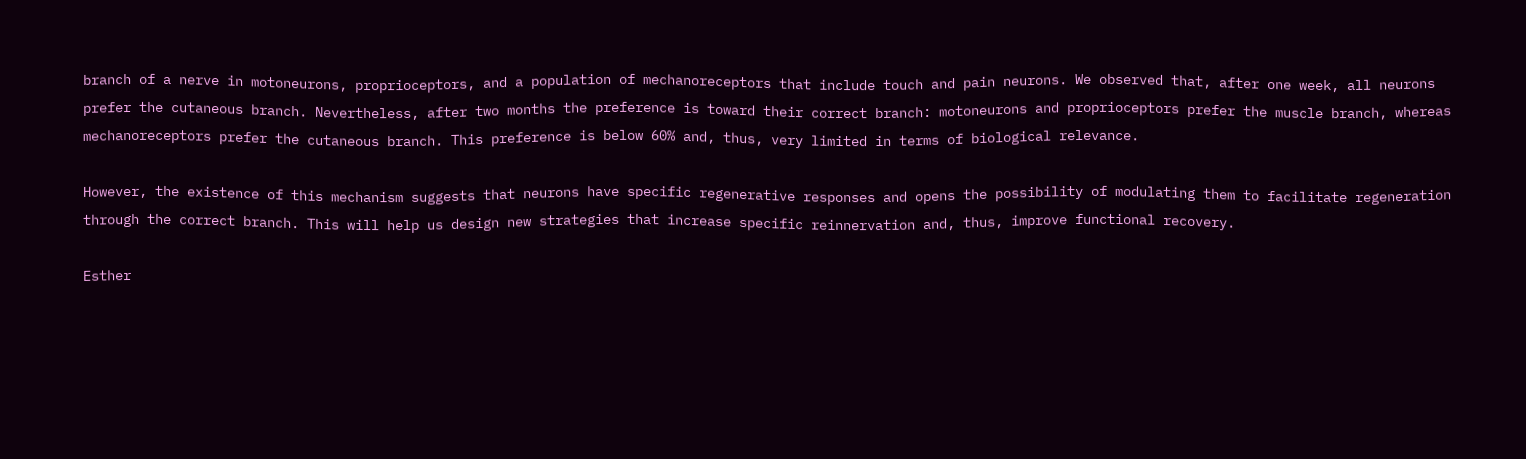branch of a nerve in motoneurons, proprioceptors, and a population of mechanoreceptors that include touch and pain neurons. We observed that, after one week, all neurons prefer the cutaneous branch. Nevertheless, after two months the preference is toward their correct branch: motoneurons and proprioceptors prefer the muscle branch, whereas mechanoreceptors prefer the cutaneous branch. This preference is below 60% and, thus, very limited in terms of biological relevance.

However, the existence of this mechanism suggests that neurons have specific regenerative responses and opens the possibility of modulating them to facilitate regeneration through the correct branch. This will help us design new strategies that increase specific reinnervation and, thus, improve functional recovery.

Esther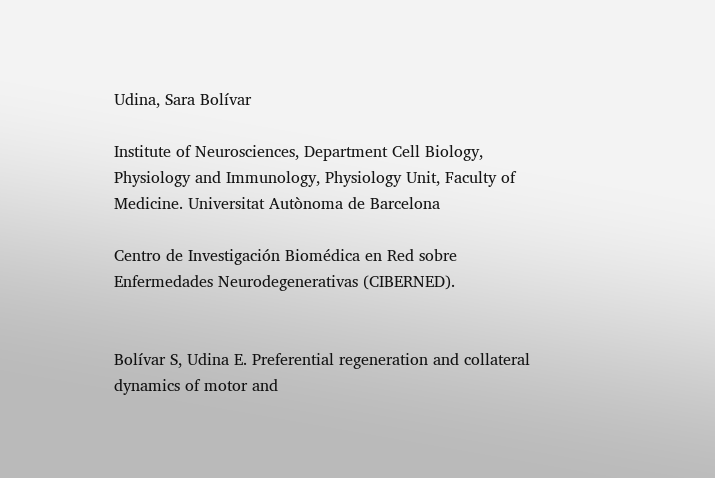Udina, Sara Bolívar

Institute of Neurosciences, Department Cell Biology, Physiology and Immunology, Physiology Unit, Faculty of Medicine. Universitat Autònoma de Barcelona

Centro de Investigación Biomédica en Red sobre Enfermedades Neurodegenerativas (CIBERNED).


Bolívar S, Udina E. Preferential regeneration and collateral dynamics of motor and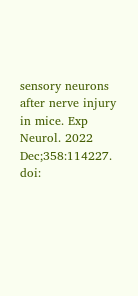sensory neurons after nerve injury in mice. Exp Neurol. 2022 Dec;358:114227. doi: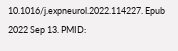10.1016/j.expneurol.2022.114227. Epub 2022 Sep 13. PMID: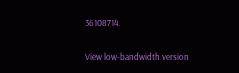36108714.

View low-bandwidth version